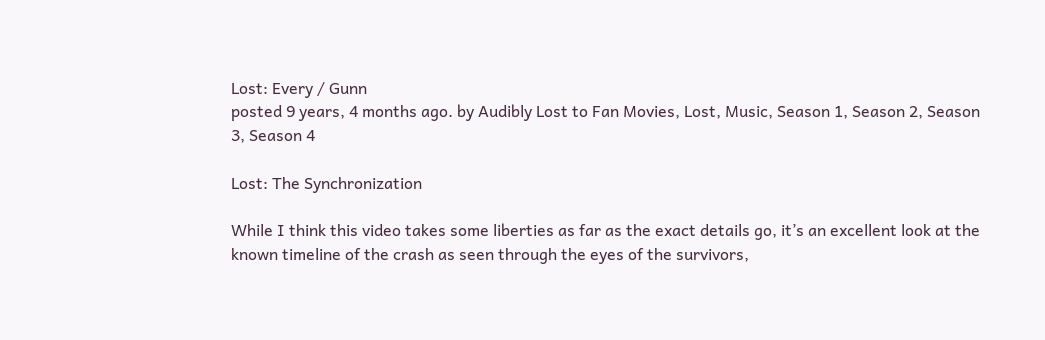Lost: Every / Gunn
posted 9 years, 4 months ago. by Audibly Lost to Fan Movies, Lost, Music, Season 1, Season 2, Season 3, Season 4

Lost: The Synchronization

While I think this video takes some liberties as far as the exact details go, it’s an excellent look at the known timeline of the crash as seen through the eyes of the survivors,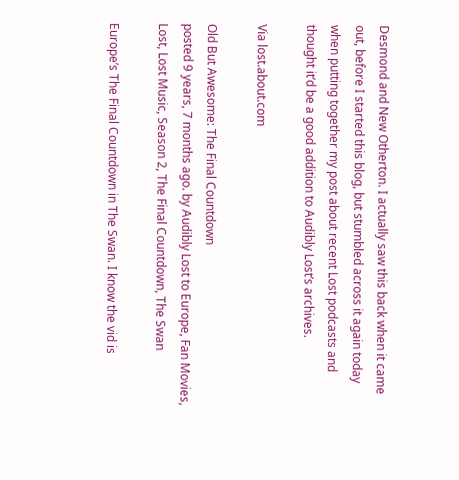Desmond and New Otherton. I actually saw this back when it came out, before I started this blog, but stumbled across it again today when putting together my post about recent Lost podcasts and thought it’d be a good addition to Audibly Lost’s archives.

Via lost.about.com

Old But Awesome: The Final Countdown
posted 9 years, 7 months ago. by Audibly Lost to Europe, Fan Movies, Lost, Lost Music, Season 2, The Final Countdown, The Swan

Europe’s The Final Countdown in The Swan. I know the vid is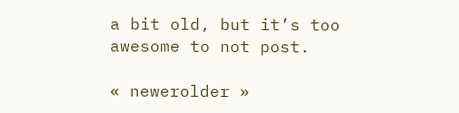a bit old, but it’s too awesome to not post.

« newerolder »